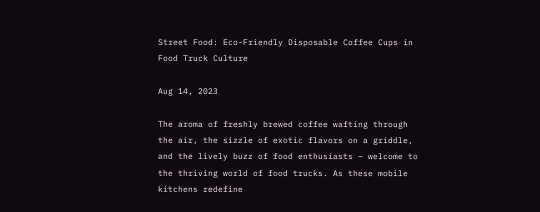Street Food: Eco-Friendly Disposable Coffee Cups in Food Truck Culture

Aug 14, 2023

The aroma of freshly brewed coffee wafting through the air, the sizzle of exotic flavors on a griddle, and the lively buzz of food enthusiasts – welcome to the thriving world of food trucks. As these mobile kitchens redefine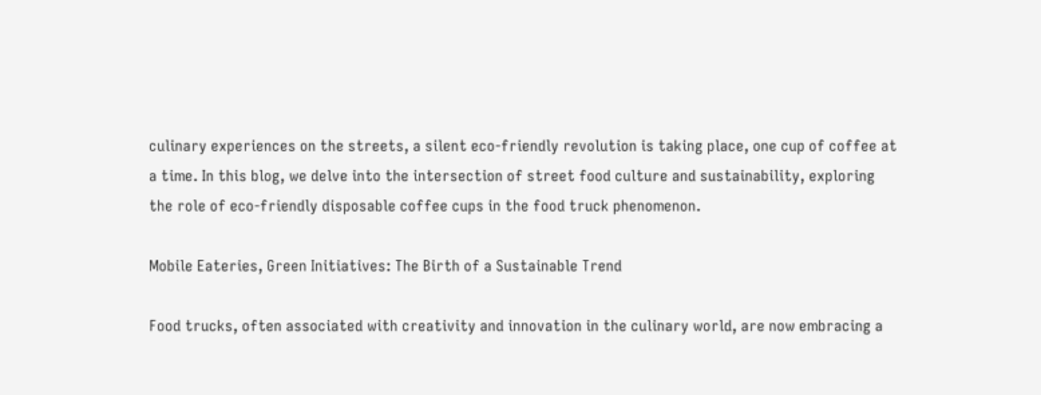culinary experiences on the streets, a silent eco-friendly revolution is taking place, one cup of coffee at a time. In this blog, we delve into the intersection of street food culture and sustainability, exploring the role of eco-friendly disposable coffee cups in the food truck phenomenon.

Mobile Eateries, Green Initiatives: The Birth of a Sustainable Trend

Food trucks, often associated with creativity and innovation in the culinary world, are now embracing a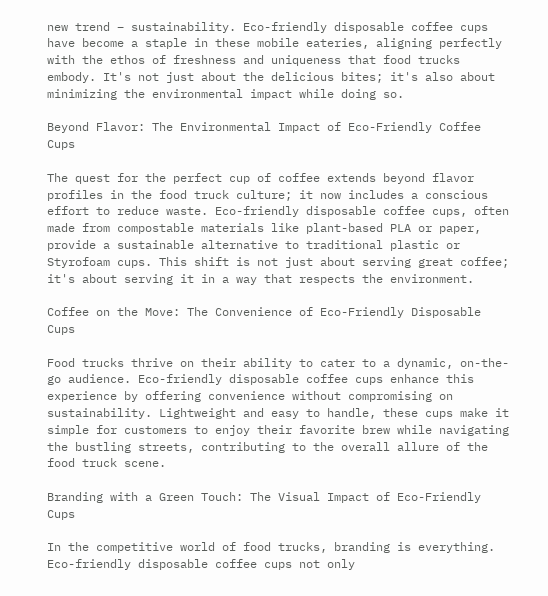new trend – sustainability. Eco-friendly disposable coffee cups have become a staple in these mobile eateries, aligning perfectly with the ethos of freshness and uniqueness that food trucks embody. It's not just about the delicious bites; it's also about minimizing the environmental impact while doing so.

Beyond Flavor: The Environmental Impact of Eco-Friendly Coffee Cups

The quest for the perfect cup of coffee extends beyond flavor profiles in the food truck culture; it now includes a conscious effort to reduce waste. Eco-friendly disposable coffee cups, often made from compostable materials like plant-based PLA or paper, provide a sustainable alternative to traditional plastic or Styrofoam cups. This shift is not just about serving great coffee; it's about serving it in a way that respects the environment.

Coffee on the Move: The Convenience of Eco-Friendly Disposable Cups

Food trucks thrive on their ability to cater to a dynamic, on-the-go audience. Eco-friendly disposable coffee cups enhance this experience by offering convenience without compromising on sustainability. Lightweight and easy to handle, these cups make it simple for customers to enjoy their favorite brew while navigating the bustling streets, contributing to the overall allure of the food truck scene.

Branding with a Green Touch: The Visual Impact of Eco-Friendly Cups

In the competitive world of food trucks, branding is everything. Eco-friendly disposable coffee cups not only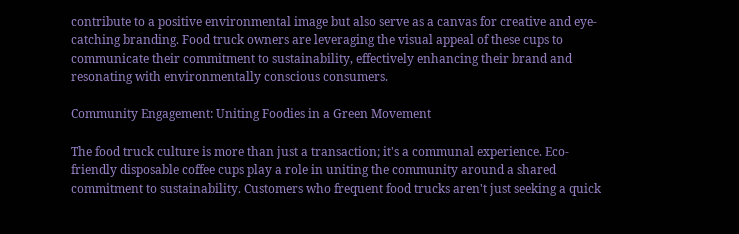contribute to a positive environmental image but also serve as a canvas for creative and eye-catching branding. Food truck owners are leveraging the visual appeal of these cups to communicate their commitment to sustainability, effectively enhancing their brand and resonating with environmentally conscious consumers.

Community Engagement: Uniting Foodies in a Green Movement

The food truck culture is more than just a transaction; it's a communal experience. Eco-friendly disposable coffee cups play a role in uniting the community around a shared commitment to sustainability. Customers who frequent food trucks aren't just seeking a quick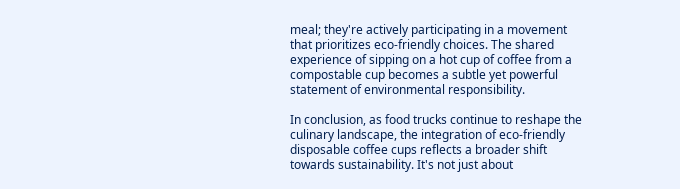meal; they're actively participating in a movement that prioritizes eco-friendly choices. The shared experience of sipping on a hot cup of coffee from a compostable cup becomes a subtle yet powerful statement of environmental responsibility.

In conclusion, as food trucks continue to reshape the culinary landscape, the integration of eco-friendly disposable coffee cups reflects a broader shift towards sustainability. It's not just about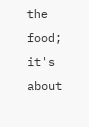the food; it's about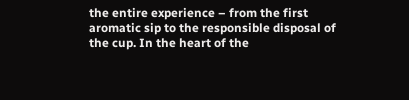the entire experience – from the first aromatic sip to the responsible disposal of the cup. In the heart of the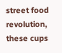street food revolution, these cups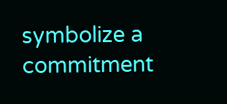symbolize a commitment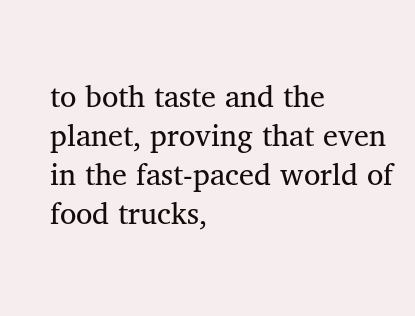to both taste and the planet, proving that even in the fast-paced world of food trucks,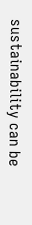sustainability can be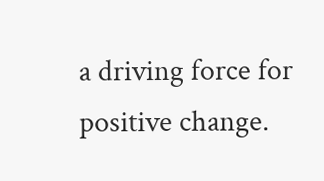a driving force for positive change.